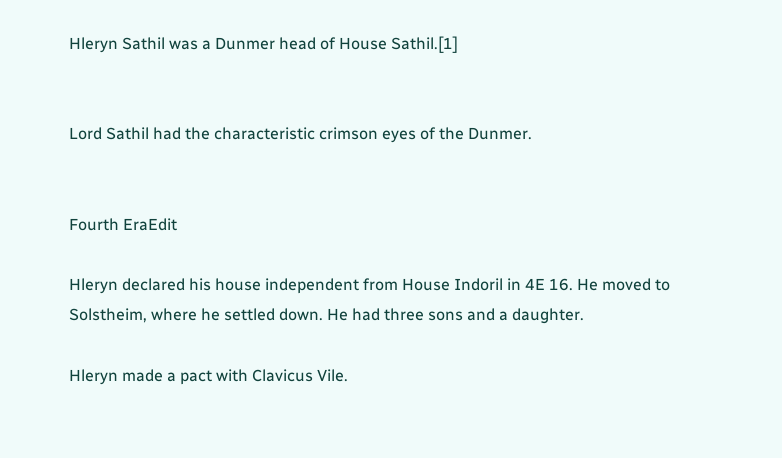Hleryn Sathil was a Dunmer head of House Sathil.[1]


Lord Sathil had the characteristic crimson eyes of the Dunmer.


Fourth EraEdit

Hleryn declared his house independent from House Indoril in 4E 16. He moved to Solstheim, where he settled down. He had three sons and a daughter.

Hleryn made a pact with Clavicus Vile.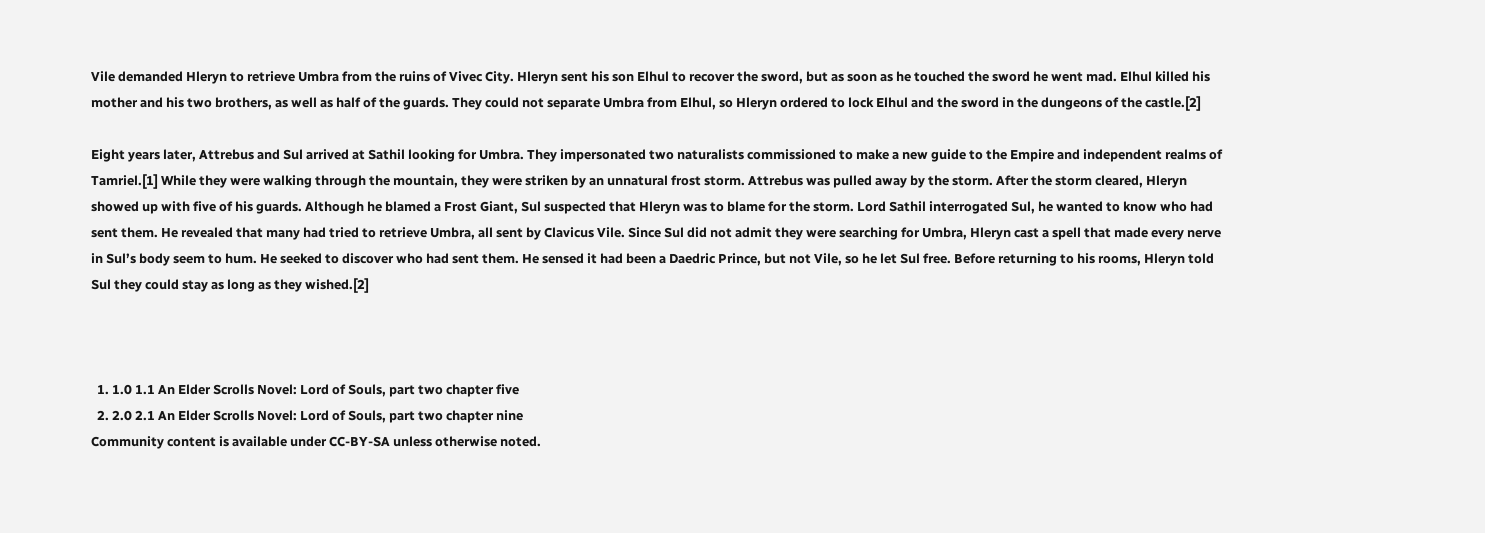Vile demanded Hleryn to retrieve Umbra from the ruins of Vivec City. Hleryn sent his son Elhul to recover the sword, but as soon as he touched the sword he went mad. Elhul killed his mother and his two brothers, as well as half of the guards. They could not separate Umbra from Elhul, so Hleryn ordered to lock Elhul and the sword in the dungeons of the castle.[2]

Eight years later, Attrebus and Sul arrived at Sathil looking for Umbra. They impersonated two naturalists commissioned to make a new guide to the Empire and independent realms of Tamriel.[1] While they were walking through the mountain, they were striken by an unnatural frost storm. Attrebus was pulled away by the storm. After the storm cleared, Hleryn showed up with five of his guards. Although he blamed a Frost Giant, Sul suspected that Hleryn was to blame for the storm. Lord Sathil interrogated Sul, he wanted to know who had sent them. He revealed that many had tried to retrieve Umbra, all sent by Clavicus Vile. Since Sul did not admit they were searching for Umbra, Hleryn cast a spell that made every nerve in Sul’s body seem to hum. He seeked to discover who had sent them. He sensed it had been a Daedric Prince, but not Vile, so he let Sul free. Before returning to his rooms, Hleryn told Sul they could stay as long as they wished.[2]



  1. 1.0 1.1 An Elder Scrolls Novel: Lord of Souls, part two chapter five
  2. 2.0 2.1 An Elder Scrolls Novel: Lord of Souls, part two chapter nine
Community content is available under CC-BY-SA unless otherwise noted.